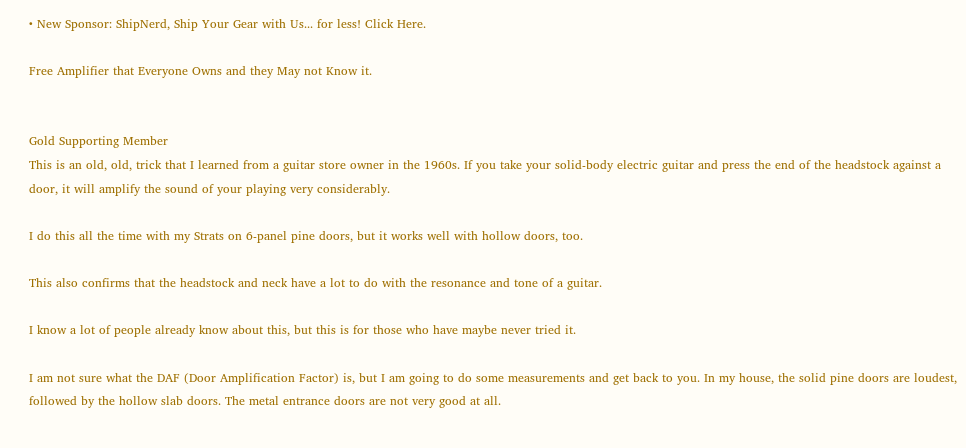• New Sponsor: ShipNerd, Ship Your Gear with Us... for less! Click Here.

Free Amplifier that Everyone Owns and they May not Know it.


Gold Supporting Member
This is an old, old, trick that I learned from a guitar store owner in the 1960s. If you take your solid-body electric guitar and press the end of the headstock against a door, it will amplify the sound of your playing very considerably.

I do this all the time with my Strats on 6-panel pine doors, but it works well with hollow doors, too.

This also confirms that the headstock and neck have a lot to do with the resonance and tone of a guitar.

I know a lot of people already know about this, but this is for those who have maybe never tried it.

I am not sure what the DAF (Door Amplification Factor) is, but I am going to do some measurements and get back to you. In my house, the solid pine doors are loudest, followed by the hollow slab doors. The metal entrance doors are not very good at all.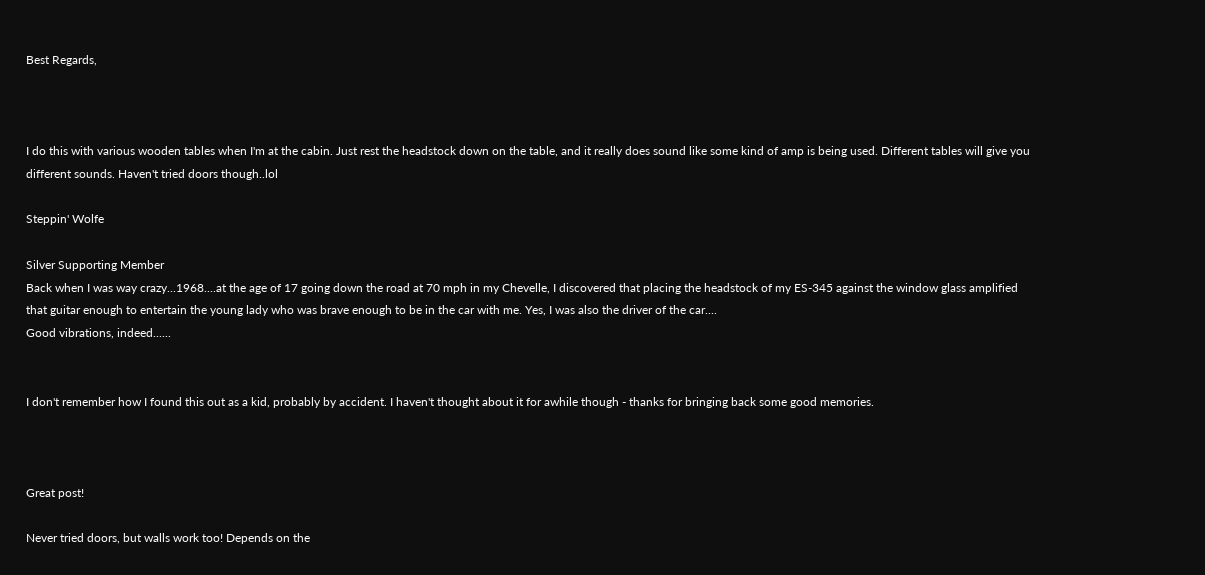Best Regards,



I do this with various wooden tables when I'm at the cabin. Just rest the headstock down on the table, and it really does sound like some kind of amp is being used. Different tables will give you different sounds. Haven't tried doors though..lol

Steppin' Wolfe

Silver Supporting Member
Back when I was way crazy...1968....at the age of 17 going down the road at 70 mph in my Chevelle, I discovered that placing the headstock of my ES-345 against the window glass amplified that guitar enough to entertain the young lady who was brave enough to be in the car with me. Yes, I was also the driver of the car....
Good vibrations, indeed......


I don't remember how I found this out as a kid, probably by accident. I haven't thought about it for awhile though - thanks for bringing back some good memories.



Great post!

Never tried doors, but walls work too! Depends on the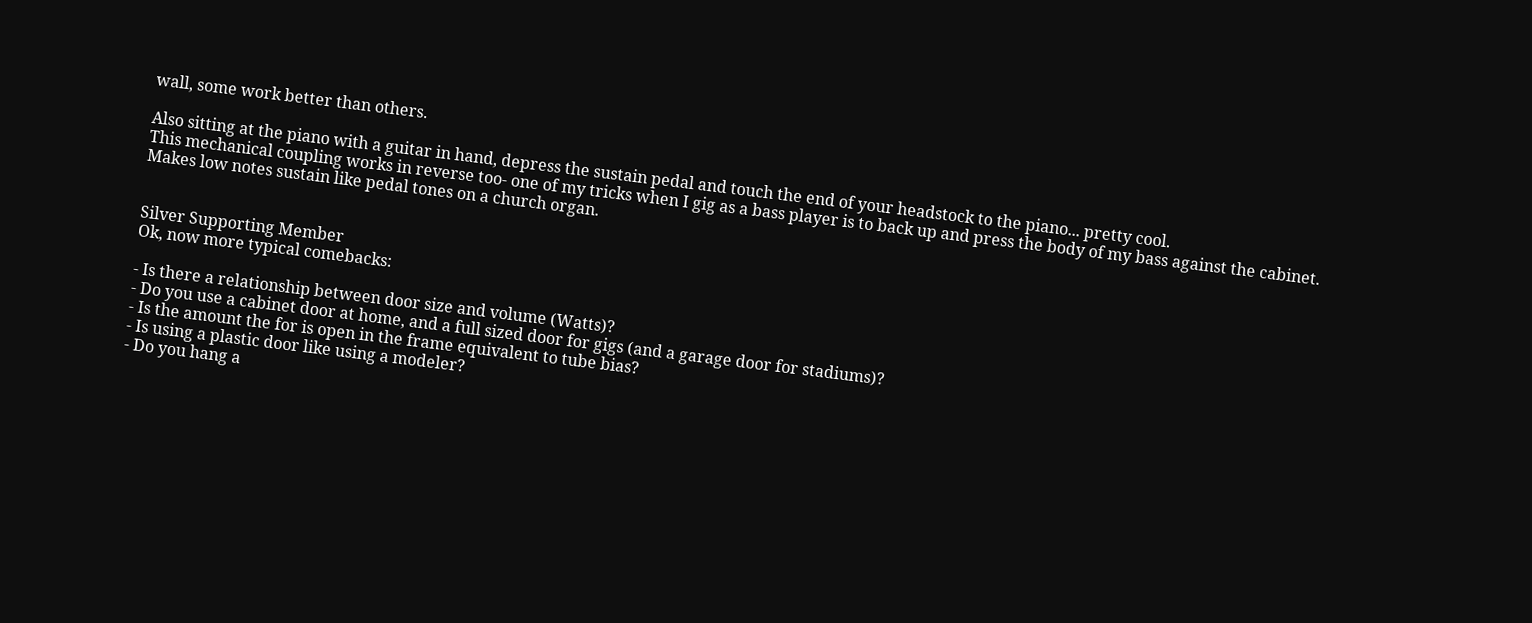wall, some work better than others.

Also sitting at the piano with a guitar in hand, depress the sustain pedal and touch the end of your headstock to the piano... pretty cool.
This mechanical coupling works in reverse too- one of my tricks when I gig as a bass player is to back up and press the body of my bass against the cabinet. Makes low notes sustain like pedal tones on a church organ.


Silver Supporting Member
Ok, now more typical comebacks:

- Is there a relationship between door size and volume (Watts)?
- Do you use a cabinet door at home, and a full sized door for gigs (and a garage door for stadiums)?
- Is the amount the for is open in the frame equivalent to tube bias?
- Is using a plastic door like using a modeler?
- Do you hang a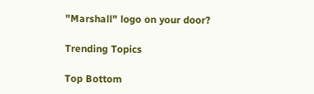"Marshall" logo on your door?

Trending Topics

Top Bottom